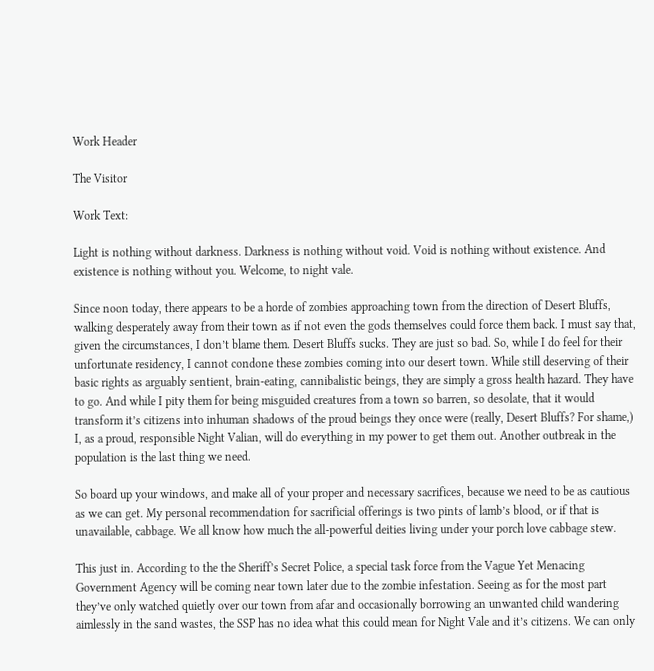Work Header

The Visitor

Work Text:

Light is nothing without darkness. Darkness is nothing without void. Void is nothing without existence. And existence is nothing without you. Welcome, to night vale.

Since noon today, there appears to be a horde of zombies approaching town from the direction of Desert Bluffs, walking desperately away from their town as if not even the gods themselves could force them back. I must say that, given the circumstances, I don’t blame them. Desert Bluffs sucks. They are just so bad. So, while I do feel for their unfortunate residency, I cannot condone these zombies coming into our desert town. While still deserving of their basic rights as arguably sentient, brain-eating, cannibalistic beings, they are simply a gross health hazard. They have to go. And while I pity them for being misguided creatures from a town so barren, so desolate, that it would transform it’s citizens into inhuman shadows of the proud beings they once were (really, Desert Bluffs? For shame,) I, as a proud, responsible Night Valian, will do everything in my power to get them out. Another outbreak in the population is the last thing we need.

So board up your windows, and make all of your proper and necessary sacrifices, because we need to be as cautious as we can get. My personal recommendation for sacrificial offerings is two pints of lamb’s blood, or if that is unavailable, cabbage. We all know how much the all-powerful deities living under your porch love cabbage stew.

This just in. According to the the Sheriff’s Secret Police, a special task force from the Vague Yet Menacing Government Agency will be coming near town later due to the zombie infestation. Seeing as for the most part they’ve only watched quietly over our town from afar and occasionally borrowing an unwanted child wandering aimlessly in the sand wastes, the SSP has no idea what this could mean for Night Vale and it’s citizens. We can only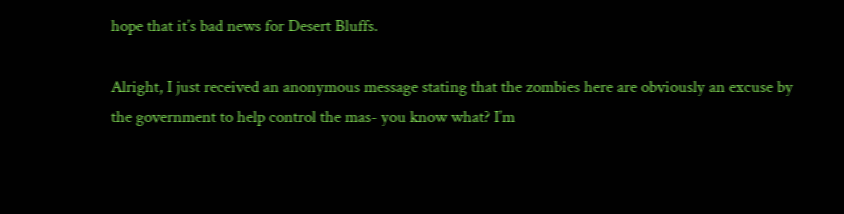hope that it’s bad news for Desert Bluffs.

Alright, I just received an anonymous message stating that the zombies here are obviously an excuse by the government to help control the mas- you know what? I’m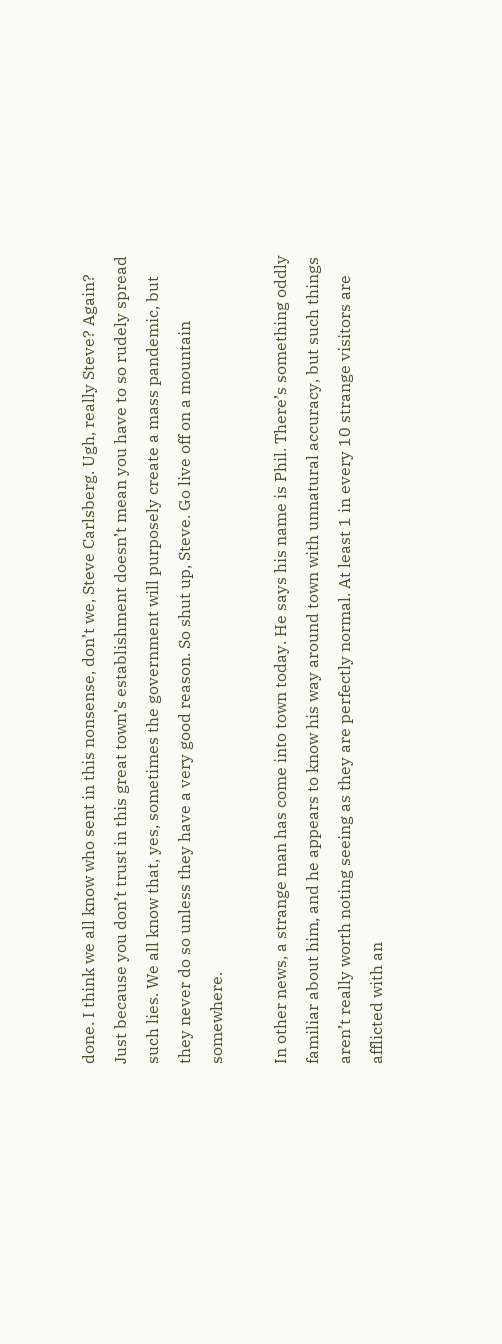done. I think we all know who sent in this nonsense, don’t we, Steve Carlsberg. Ugh, really Steve? Again? Just because you don’t trust in this great town’s establishment doesn’t mean you have to so rudely spread such lies. We all know that, yes, sometimes the government will purposely create a mass pandemic, but they never do so unless they have a very good reason. So shut up, Steve. Go live off on a mountain somewhere.

In other news, a strange man has come into town today. He says his name is Phil. There’s something oddly familiar about him, and he appears to know his way around town with unnatural accuracy, but such things aren’t really worth noting seeing as they are perfectly normal. At least 1 in every 10 strange visitors are afflicted with an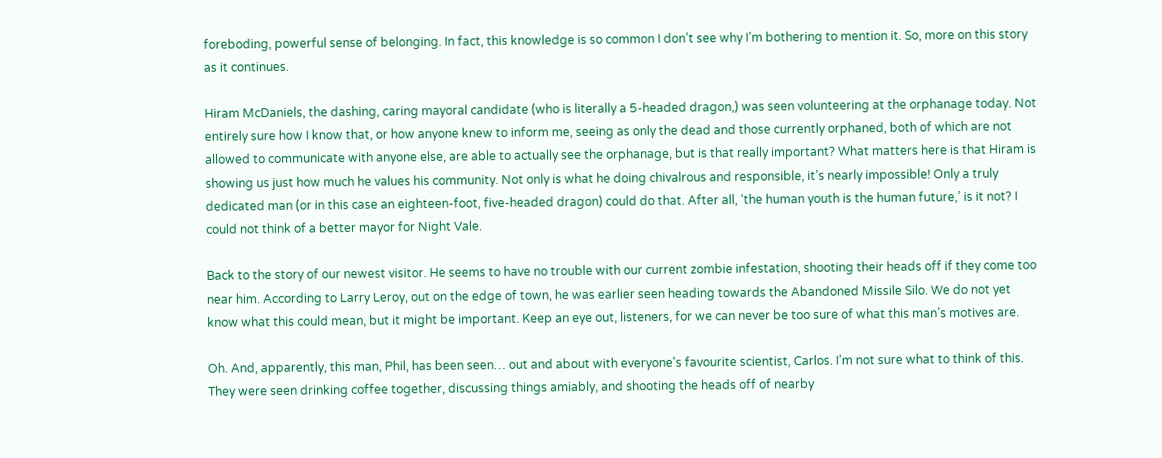foreboding, powerful sense of belonging. In fact, this knowledge is so common I don’t see why I’m bothering to mention it. So, more on this story as it continues.

Hiram McDaniels, the dashing, caring mayoral candidate (who is literally a 5-headed dragon,) was seen volunteering at the orphanage today. Not entirely sure how I know that, or how anyone knew to inform me, seeing as only the dead and those currently orphaned, both of which are not allowed to communicate with anyone else, are able to actually see the orphanage, but is that really important? What matters here is that Hiram is showing us just how much he values his community. Not only is what he doing chivalrous and responsible, it’s nearly impossible! Only a truly dedicated man (or in this case an eighteen-foot, five-headed dragon) could do that. After all, ‘the human youth is the human future,’ is it not? I could not think of a better mayor for Night Vale.

Back to the story of our newest visitor. He seems to have no trouble with our current zombie infestation, shooting their heads off if they come too near him. According to Larry Leroy, out on the edge of town, he was earlier seen heading towards the Abandoned Missile Silo. We do not yet know what this could mean, but it might be important. Keep an eye out, listeners, for we can never be too sure of what this man’s motives are.

Oh. And, apparently, this man, Phil, has been seen… out and about with everyone's favourite scientist, Carlos. I’m not sure what to think of this. They were seen drinking coffee together, discussing things amiably, and shooting the heads off of nearby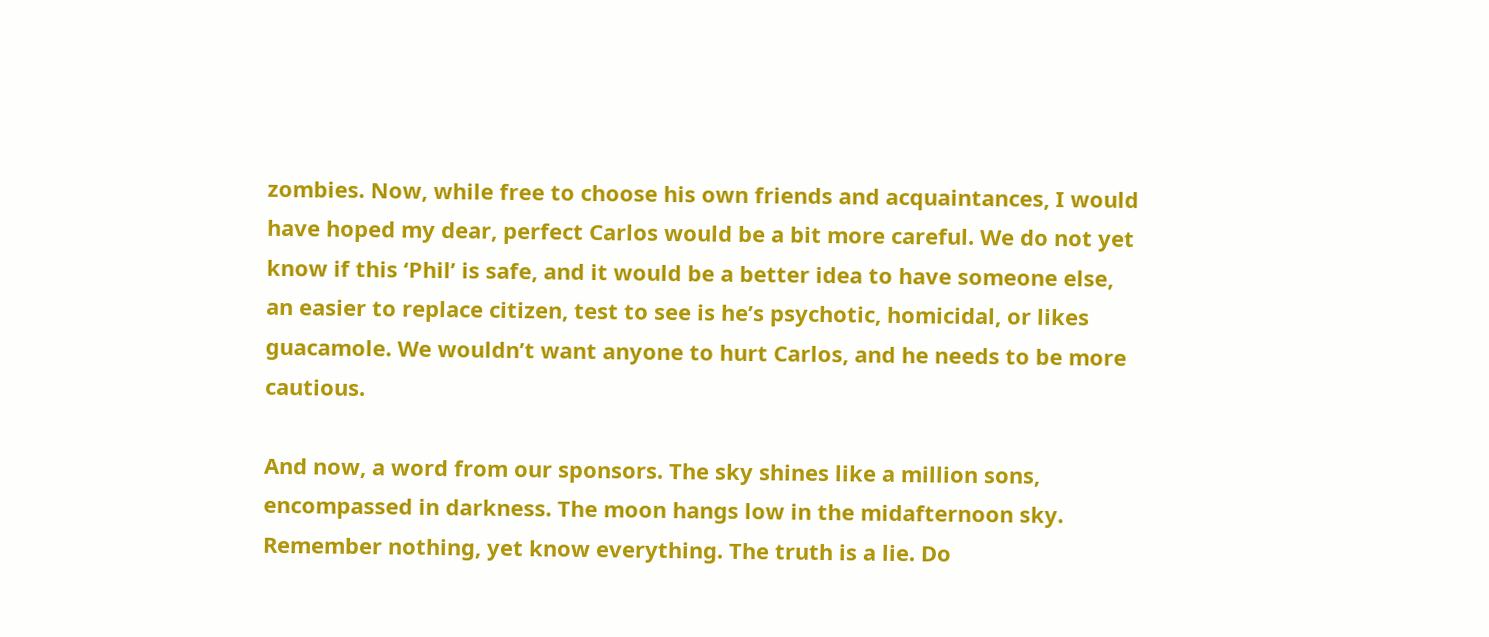zombies. Now, while free to choose his own friends and acquaintances, I would have hoped my dear, perfect Carlos would be a bit more careful. We do not yet know if this ‘Phil’ is safe, and it would be a better idea to have someone else, an easier to replace citizen, test to see is he’s psychotic, homicidal, or likes guacamole. We wouldn’t want anyone to hurt Carlos, and he needs to be more cautious.

And now, a word from our sponsors. The sky shines like a million sons, encompassed in darkness. The moon hangs low in the midafternoon sky. Remember nothing, yet know everything. The truth is a lie. Do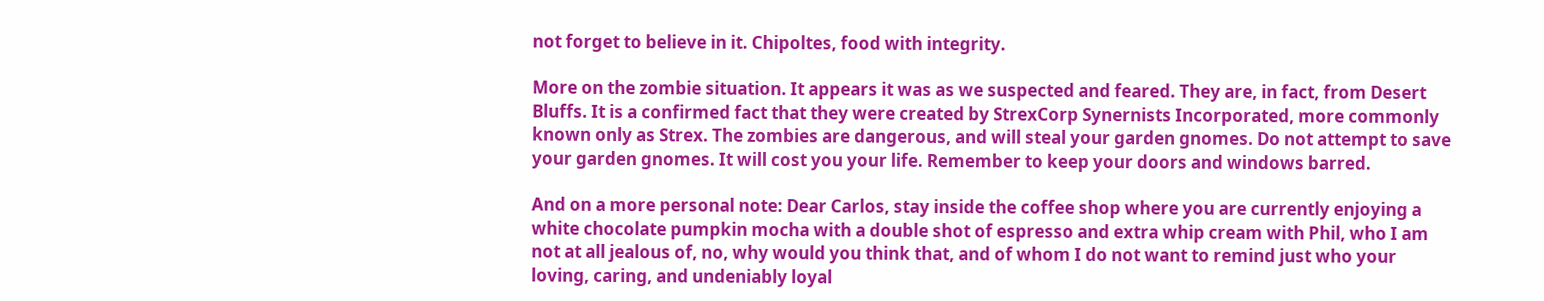not forget to believe in it. Chipoltes, food with integrity.

More on the zombie situation. It appears it was as we suspected and feared. They are, in fact, from Desert Bluffs. It is a confirmed fact that they were created by StrexCorp Synernists Incorporated, more commonly known only as Strex. The zombies are dangerous, and will steal your garden gnomes. Do not attempt to save your garden gnomes. It will cost you your life. Remember to keep your doors and windows barred.

And on a more personal note: Dear Carlos, stay inside the coffee shop where you are currently enjoying a white chocolate pumpkin mocha with a double shot of espresso and extra whip cream with Phil, who I am not at all jealous of, no, why would you think that, and of whom I do not want to remind just who your loving, caring, and undeniably loyal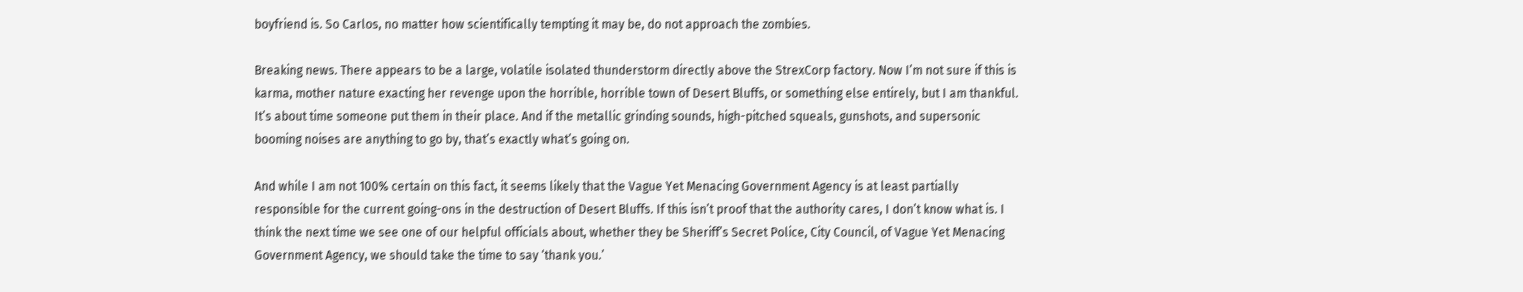boyfriend is. So Carlos, no matter how scientifically tempting it may be, do not approach the zombies.

Breaking news. There appears to be a large, volatile isolated thunderstorm directly above the StrexCorp factory. Now I’m not sure if this is karma, mother nature exacting her revenge upon the horrible, horrible town of Desert Bluffs, or something else entirely, but I am thankful. It’s about time someone put them in their place. And if the metallic grinding sounds, high-pitched squeals, gunshots, and supersonic booming noises are anything to go by, that’s exactly what’s going on.

And while I am not 100% certain on this fact, it seems likely that the Vague Yet Menacing Government Agency is at least partially responsible for the current going-ons in the destruction of Desert Bluffs. If this isn’t proof that the authority cares, I don’t know what is. I think the next time we see one of our helpful officials about, whether they be Sheriff’s Secret Police, City Council, of Vague Yet Menacing Government Agency, we should take the time to say ‘thank you.’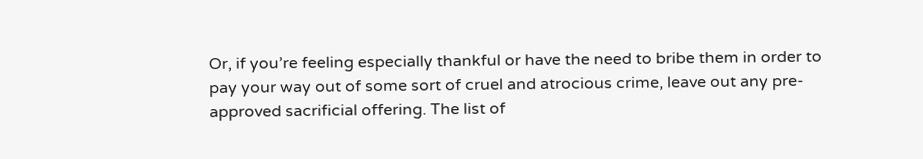Or, if you’re feeling especially thankful or have the need to bribe them in order to pay your way out of some sort of cruel and atrocious crime, leave out any pre-approved sacrificial offering. The list of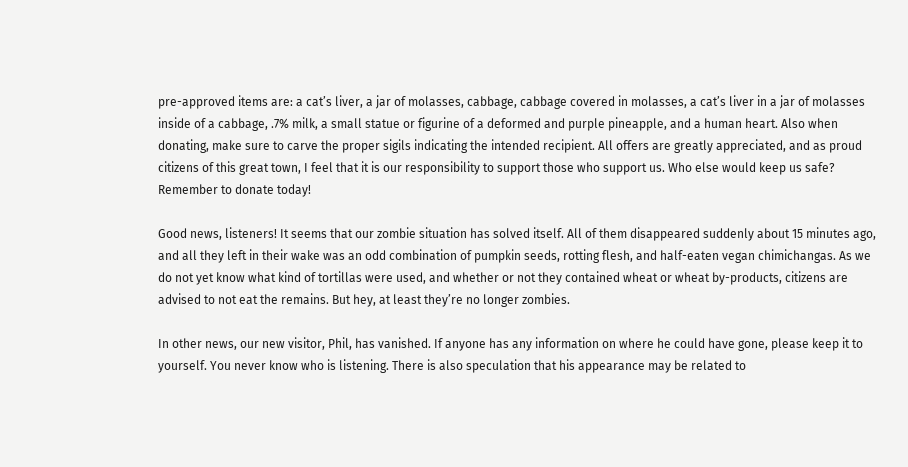pre-approved items are: a cat’s liver, a jar of molasses, cabbage, cabbage covered in molasses, a cat’s liver in a jar of molasses inside of a cabbage, .7% milk, a small statue or figurine of a deformed and purple pineapple, and a human heart. Also when donating, make sure to carve the proper sigils indicating the intended recipient. All offers are greatly appreciated, and as proud citizens of this great town, I feel that it is our responsibility to support those who support us. Who else would keep us safe? Remember to donate today!

Good news, listeners! It seems that our zombie situation has solved itself. All of them disappeared suddenly about 15 minutes ago, and all they left in their wake was an odd combination of pumpkin seeds, rotting flesh, and half-eaten vegan chimichangas. As we do not yet know what kind of tortillas were used, and whether or not they contained wheat or wheat by-products, citizens are advised to not eat the remains. But hey, at least they’re no longer zombies.

In other news, our new visitor, Phil, has vanished. If anyone has any information on where he could have gone, please keep it to yourself. You never know who is listening. There is also speculation that his appearance may be related to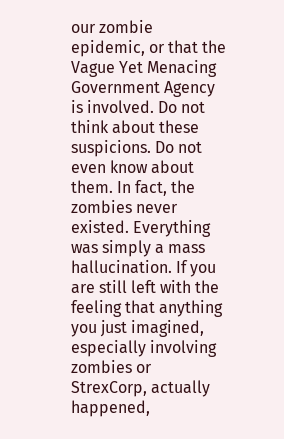our zombie epidemic, or that the Vague Yet Menacing Government Agency is involved. Do not think about these suspicions. Do not even know about them. In fact, the zombies never existed. Everything was simply a mass hallucination. If you are still left with the feeling that anything you just imagined, especially involving zombies or StrexCorp, actually happened,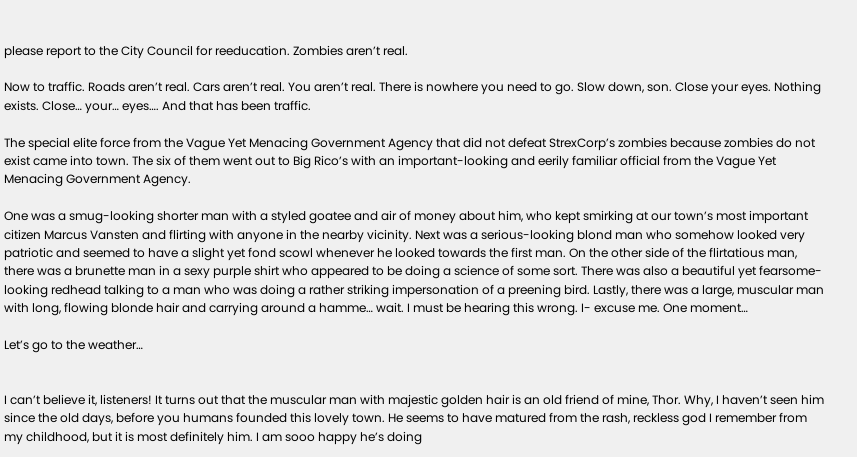please report to the City Council for reeducation. Zombies aren’t real.

Now to traffic. Roads aren’t real. Cars aren’t real. You aren’t real. There is nowhere you need to go. Slow down, son. Close your eyes. Nothing exists. Close… your… eyes…. And that has been traffic.

The special elite force from the Vague Yet Menacing Government Agency that did not defeat StrexCorp’s zombies because zombies do not exist came into town. The six of them went out to Big Rico’s with an important-looking and eerily familiar official from the Vague Yet Menacing Government Agency.

One was a smug-looking shorter man with a styled goatee and air of money about him, who kept smirking at our town’s most important citizen Marcus Vansten and flirting with anyone in the nearby vicinity. Next was a serious-looking blond man who somehow looked very patriotic and seemed to have a slight yet fond scowl whenever he looked towards the first man. On the other side of the flirtatious man, there was a brunette man in a sexy purple shirt who appeared to be doing a science of some sort. There was also a beautiful yet fearsome-looking redhead talking to a man who was doing a rather striking impersonation of a preening bird. Lastly, there was a large, muscular man with long, flowing blonde hair and carrying around a hamme… wait. I must be hearing this wrong. I- excuse me. One moment…

Let’s go to the weather…


I can’t believe it, listeners! It turns out that the muscular man with majestic golden hair is an old friend of mine, Thor. Why, I haven’t seen him since the old days, before you humans founded this lovely town. He seems to have matured from the rash, reckless god I remember from my childhood, but it is most definitely him. I am sooo happy he’s doing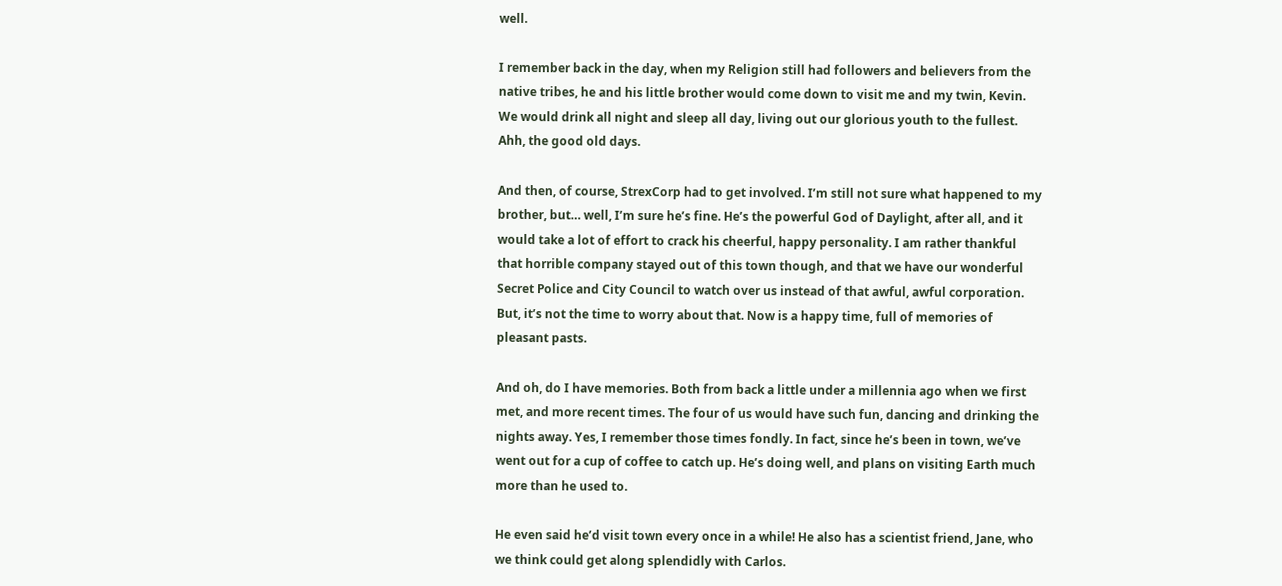well.

I remember back in the day, when my Religion still had followers and believers from the native tribes, he and his little brother would come down to visit me and my twin, Kevin. We would drink all night and sleep all day, living out our glorious youth to the fullest. Ahh, the good old days.

And then, of course, StrexCorp had to get involved. I’m still not sure what happened to my brother, but… well, I’m sure he’s fine. He’s the powerful God of Daylight, after all, and it would take a lot of effort to crack his cheerful, happy personality. I am rather thankful that horrible company stayed out of this town though, and that we have our wonderful Secret Police and City Council to watch over us instead of that awful, awful corporation. But, it’s not the time to worry about that. Now is a happy time, full of memories of pleasant pasts.

And oh, do I have memories. Both from back a little under a millennia ago when we first met, and more recent times. The four of us would have such fun, dancing and drinking the nights away. Yes, I remember those times fondly. In fact, since he’s been in town, we’ve went out for a cup of coffee to catch up. He’s doing well, and plans on visiting Earth much more than he used to.

He even said he’d visit town every once in a while! He also has a scientist friend, Jane, who we think could get along splendidly with Carlos.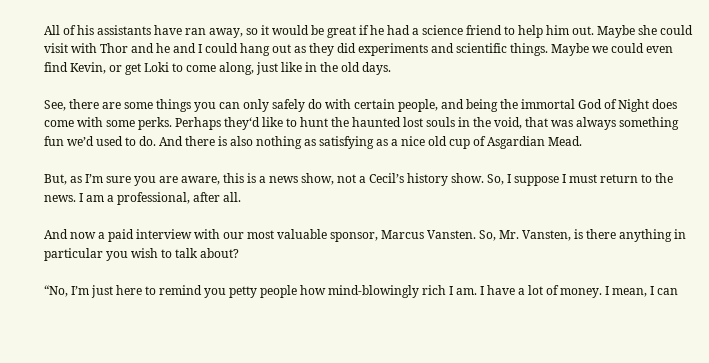All of his assistants have ran away, so it would be great if he had a science friend to help him out. Maybe she could visit with Thor and he and I could hang out as they did experiments and scientific things. Maybe we could even find Kevin, or get Loki to come along, just like in the old days.

See, there are some things you can only safely do with certain people, and being the immortal God of Night does come with some perks. Perhaps they‘d like to hunt the haunted lost souls in the void, that was always something fun we’d used to do. And there is also nothing as satisfying as a nice old cup of Asgardian Mead.

But, as I’m sure you are aware, this is a news show, not a Cecil’s history show. So, I suppose I must return to the news. I am a professional, after all.

And now a paid interview with our most valuable sponsor, Marcus Vansten. So, Mr. Vansten, is there anything in particular you wish to talk about?

“No, I’m just here to remind you petty people how mind-blowingly rich I am. I have a lot of money. I mean, I can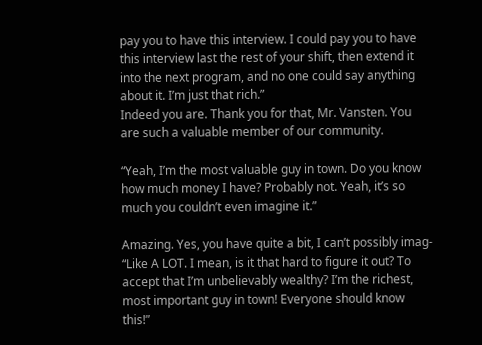pay you to have this interview. I could pay you to have this interview last the rest of your shift, then extend it into the next program, and no one could say anything about it. I’m just that rich.”
Indeed you are. Thank you for that, Mr. Vansten. You are such a valuable member of our community.

“Yeah, I’m the most valuable guy in town. Do you know how much money I have? Probably not. Yeah, it’s so much you couldn’t even imagine it.”

Amazing. Yes, you have quite a bit, I can’t possibly imag- “Like A LOT. I mean, is it that hard to figure it out? To accept that I’m unbelievably wealthy? I’m the richest, most important guy in town! Everyone should know this!”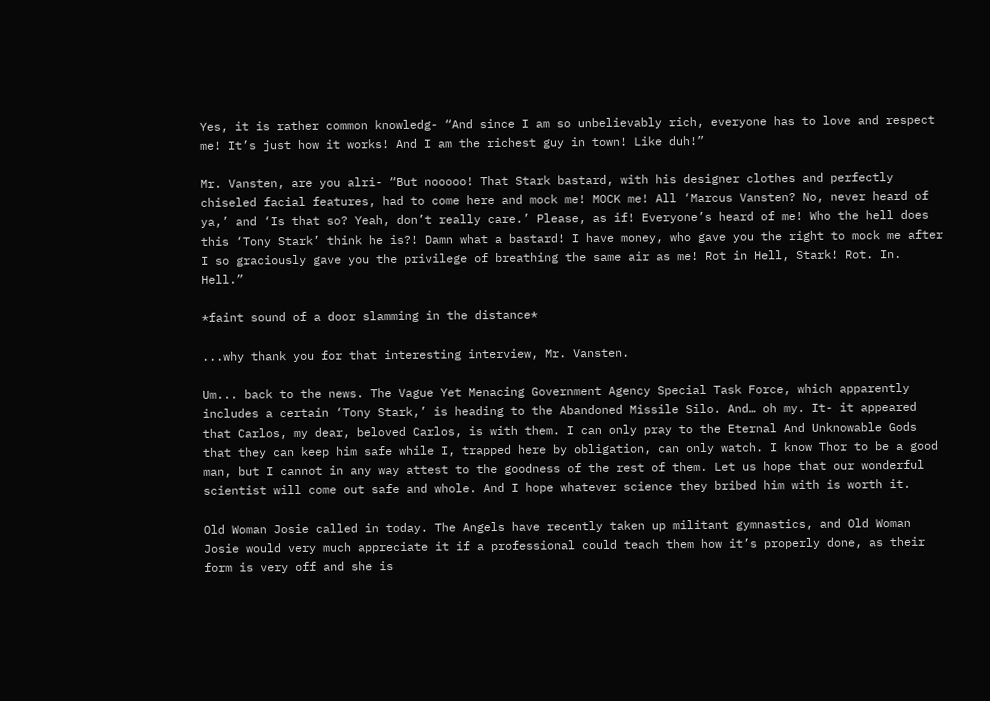Yes, it is rather common knowledg- “And since I am so unbelievably rich, everyone has to love and respect me! It’s just how it works! And I am the richest guy in town! Like duh!”

Mr. Vansten, are you alri- “But nooooo! That Stark bastard, with his designer clothes and perfectly chiseled facial features, had to come here and mock me! MOCK me! All ‘Marcus Vansten? No, never heard of ya,’ and ‘Is that so? Yeah, don’t really care.’ Please, as if! Everyone’s heard of me! Who the hell does this ‘Tony Stark’ think he is?! Damn what a bastard! I have money, who gave you the right to mock me after I so graciously gave you the privilege of breathing the same air as me! Rot in Hell, Stark! Rot. In. Hell.”

*faint sound of a door slamming in the distance*

...why thank you for that interesting interview, Mr. Vansten.

Um... back to the news. The Vague Yet Menacing Government Agency Special Task Force, which apparently includes a certain ‘Tony Stark,’ is heading to the Abandoned Missile Silo. And… oh my. It- it appeared that Carlos, my dear, beloved Carlos, is with them. I can only pray to the Eternal And Unknowable Gods that they can keep him safe while I, trapped here by obligation, can only watch. I know Thor to be a good man, but I cannot in any way attest to the goodness of the rest of them. Let us hope that our wonderful scientist will come out safe and whole. And I hope whatever science they bribed him with is worth it.

Old Woman Josie called in today. The Angels have recently taken up militant gymnastics, and Old Woman Josie would very much appreciate it if a professional could teach them how it’s properly done, as their form is very off and she is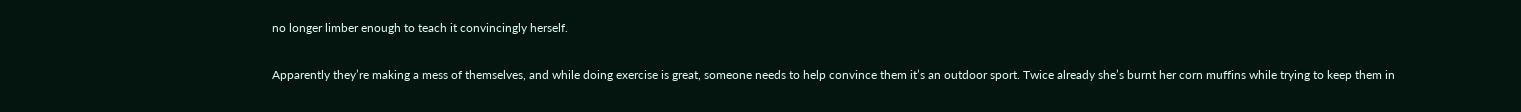no longer limber enough to teach it convincingly herself.

Apparently they’re making a mess of themselves, and while doing exercise is great, someone needs to help convince them it’s an outdoor sport. Twice already she’s burnt her corn muffins while trying to keep them in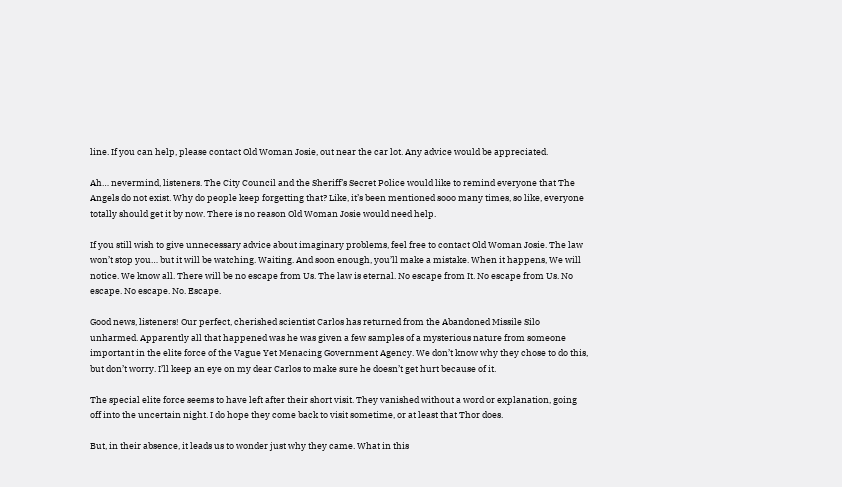line. If you can help, please contact Old Woman Josie, out near the car lot. Any advice would be appreciated.

Ah… nevermind, listeners. The City Council and the Sheriff’s Secret Police would like to remind everyone that The Angels do not exist. Why do people keep forgetting that? Like, it’s been mentioned sooo many times, so like, everyone totally should get it by now. There is no reason Old Woman Josie would need help.

If you still wish to give unnecessary advice about imaginary problems, feel free to contact Old Woman Josie. The law won’t stop you… but it will be watching. Waiting. And soon enough, you’ll make a mistake. When it happens, We will notice. We know all. There will be no escape from Us. The law is eternal. No escape from It. No escape from Us. No escape. No escape. No. Escape.

Good news, listeners! Our perfect, cherished scientist Carlos has returned from the Abandoned Missile Silo unharmed. Apparently all that happened was he was given a few samples of a mysterious nature from someone important in the elite force of the Vague Yet Menacing Government Agency. We don’t know why they chose to do this, but don’t worry. I’ll keep an eye on my dear Carlos to make sure he doesn’t get hurt because of it.

The special elite force seems to have left after their short visit. They vanished without a word or explanation, going off into the uncertain night. I do hope they come back to visit sometime, or at least that Thor does.

But, in their absence, it leads us to wonder just why they came. What in this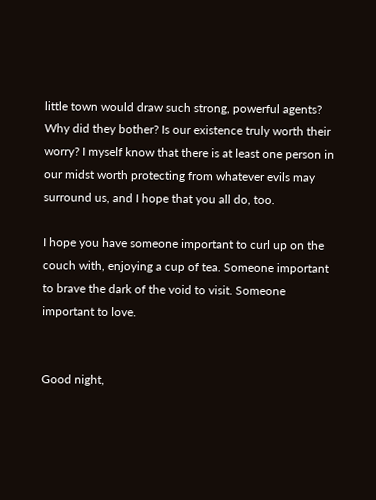little town would draw such strong, powerful agents? Why did they bother? Is our existence truly worth their worry? I myself know that there is at least one person in our midst worth protecting from whatever evils may surround us, and I hope that you all do, too.

I hope you have someone important to curl up on the couch with, enjoying a cup of tea. Someone important to brave the dark of the void to visit. Someone important to love.


Good night,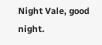Night Vale, good night.